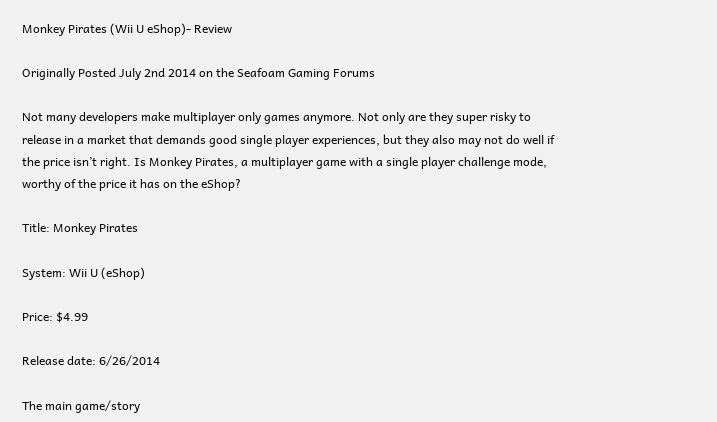Monkey Pirates (Wii U eShop)- Review

Originally Posted July 2nd 2014 on the Seafoam Gaming Forums

Not many developers make multiplayer only games anymore. Not only are they super risky to release in a market that demands good single player experiences, but they also may not do well if the price isn’t right. Is Monkey Pirates, a multiplayer game with a single player challenge mode, worthy of the price it has on the eShop?

Title: Monkey Pirates

System: Wii U (eShop)

Price: $4.99

Release date: 6/26/2014

The main game/story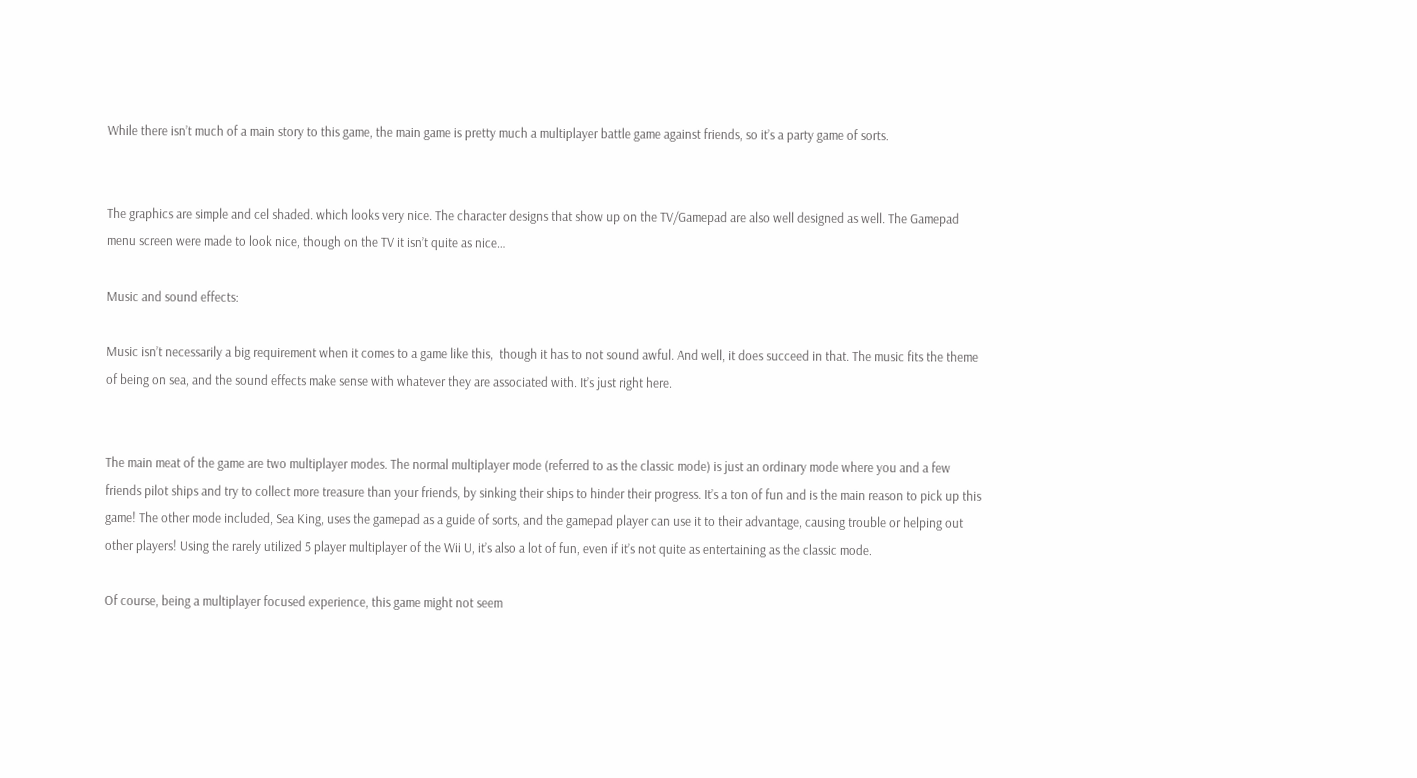While there isn’t much of a main story to this game, the main game is pretty much a multiplayer battle game against friends, so it’s a party game of sorts.


The graphics are simple and cel shaded. which looks very nice. The character designs that show up on the TV/Gamepad are also well designed as well. The Gamepad menu screen were made to look nice, though on the TV it isn’t quite as nice…

Music and sound effects:

Music isn’t necessarily a big requirement when it comes to a game like this,  though it has to not sound awful. And well, it does succeed in that. The music fits the theme of being on sea, and the sound effects make sense with whatever they are associated with. It’s just right here.


The main meat of the game are two multiplayer modes. The normal multiplayer mode (referred to as the classic mode) is just an ordinary mode where you and a few friends pilot ships and try to collect more treasure than your friends, by sinking their ships to hinder their progress. It’s a ton of fun and is the main reason to pick up this game! The other mode included, Sea King, uses the gamepad as a guide of sorts, and the gamepad player can use it to their advantage, causing trouble or helping out other players! Using the rarely utilized 5 player multiplayer of the Wii U, it’s also a lot of fun, even if it’s not quite as entertaining as the classic mode.

Of course, being a multiplayer focused experience, this game might not seem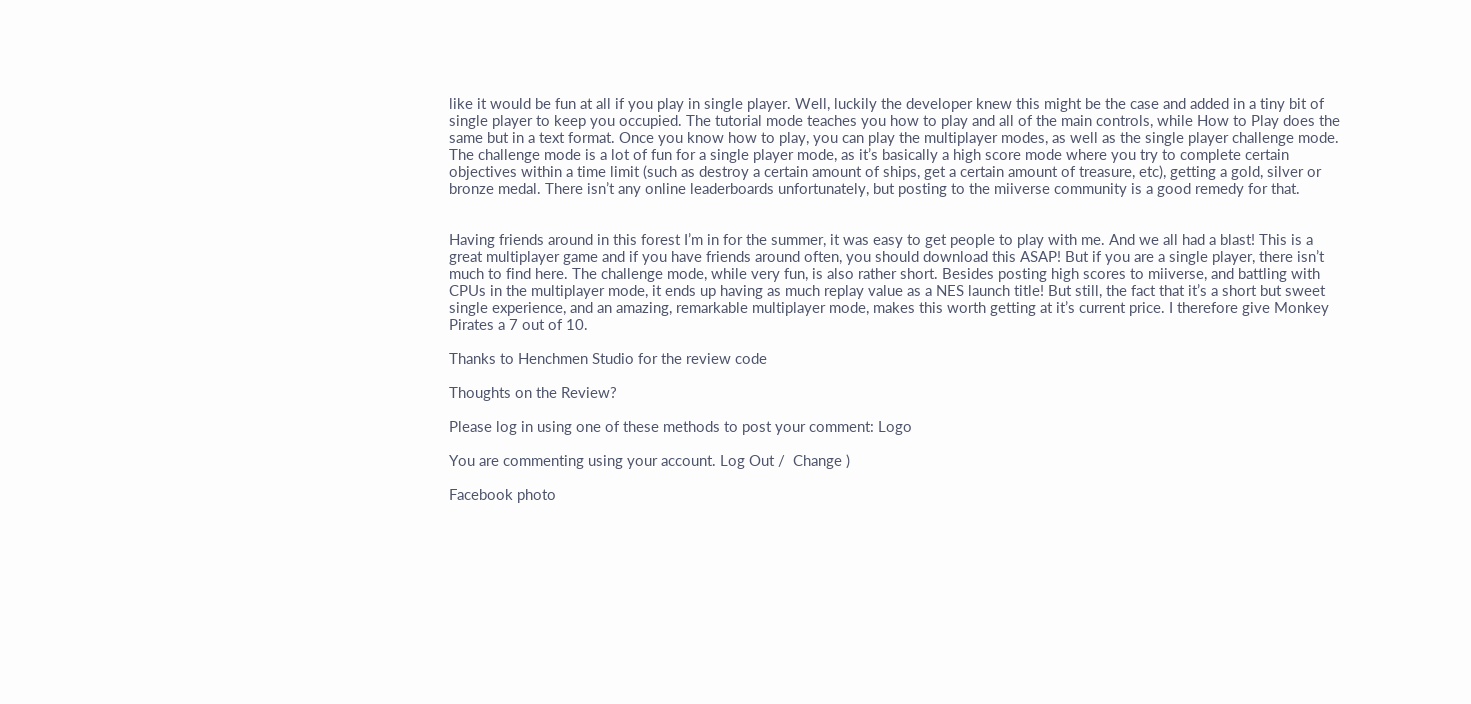like it would be fun at all if you play in single player. Well, luckily the developer knew this might be the case and added in a tiny bit of single player to keep you occupied. The tutorial mode teaches you how to play and all of the main controls, while How to Play does the same but in a text format. Once you know how to play, you can play the multiplayer modes, as well as the single player challenge mode. The challenge mode is a lot of fun for a single player mode, as it’s basically a high score mode where you try to complete certain objectives within a time limit (such as destroy a certain amount of ships, get a certain amount of treasure, etc), getting a gold, silver or bronze medal. There isn’t any online leaderboards unfortunately, but posting to the miiverse community is a good remedy for that.


Having friends around in this forest I’m in for the summer, it was easy to get people to play with me. And we all had a blast! This is a great multiplayer game and if you have friends around often, you should download this ASAP! But if you are a single player, there isn’t much to find here. The challenge mode, while very fun, is also rather short. Besides posting high scores to miiverse, and battling with CPUs in the multiplayer mode, it ends up having as much replay value as a NES launch title! But still, the fact that it’s a short but sweet single experience, and an amazing, remarkable multiplayer mode, makes this worth getting at it’s current price. I therefore give Monkey Pirates a 7 out of 10.

Thanks to Henchmen Studio for the review code

Thoughts on the Review?

Please log in using one of these methods to post your comment: Logo

You are commenting using your account. Log Out /  Change )

Facebook photo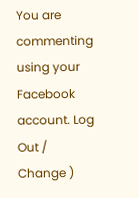You are commenting using your Facebook account. Log Out /  Change )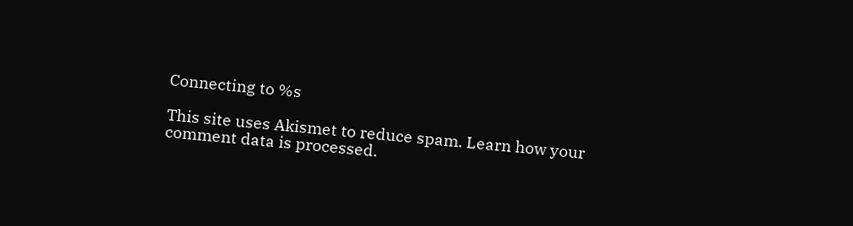Connecting to %s

This site uses Akismet to reduce spam. Learn how your comment data is processed.